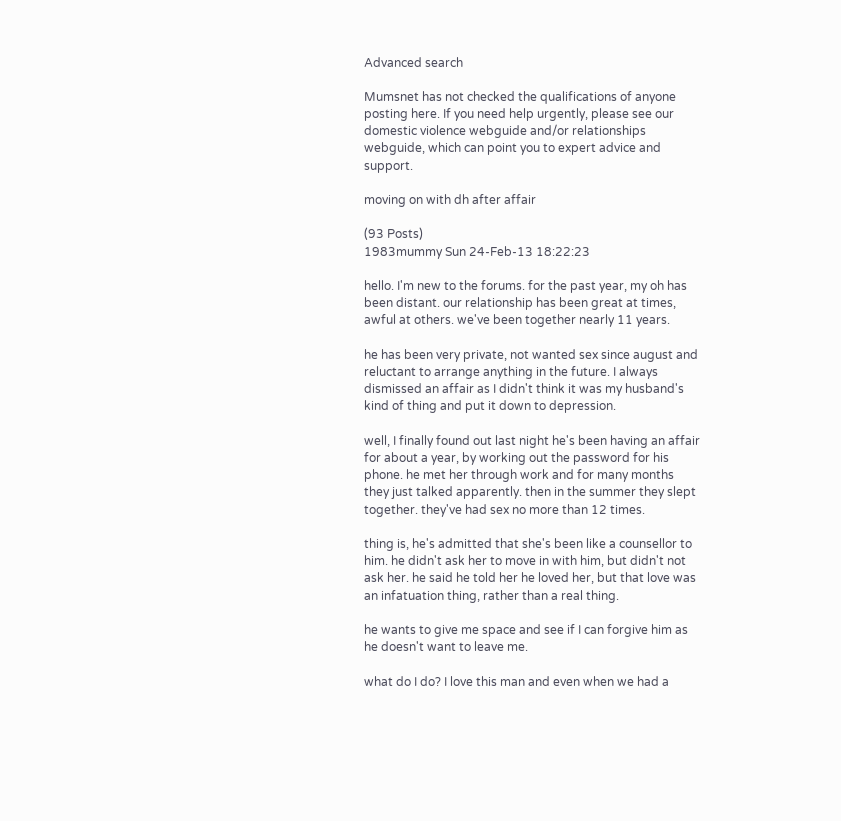Advanced search

Mumsnet has not checked the qualifications of anyone posting here. If you need help urgently, please see our domestic violence webguide and/or relationships webguide, which can point you to expert advice and support.

moving on with dh after affair

(93 Posts)
1983mummy Sun 24-Feb-13 18:22:23

hello. I'm new to the forums. for the past year, my oh has been distant. our relationship has been great at times, awful at others. we've been together nearly 11 years.

he has been very private, not wanted sex since august and reluctant to arrange anything in the future. I always dismissed an affair as I didn't think it was my husband's kind of thing and put it down to depression.

well, I finally found out last night he's been having an affair for about a year, by working out the password for his phone. he met her through work and for many months they just talked apparently. then in the summer they slept together. they've had sex no more than 12 times.

thing is, he's admitted that she's been like a counsellor to him. he didn't ask her to move in with him, but didn't not ask her. he said he told her he loved her, but that love was an infatuation thing, rather than a real thing.

he wants to give me space and see if I can forgive him as he doesn't want to leave me.

what do I do? I love this man and even when we had a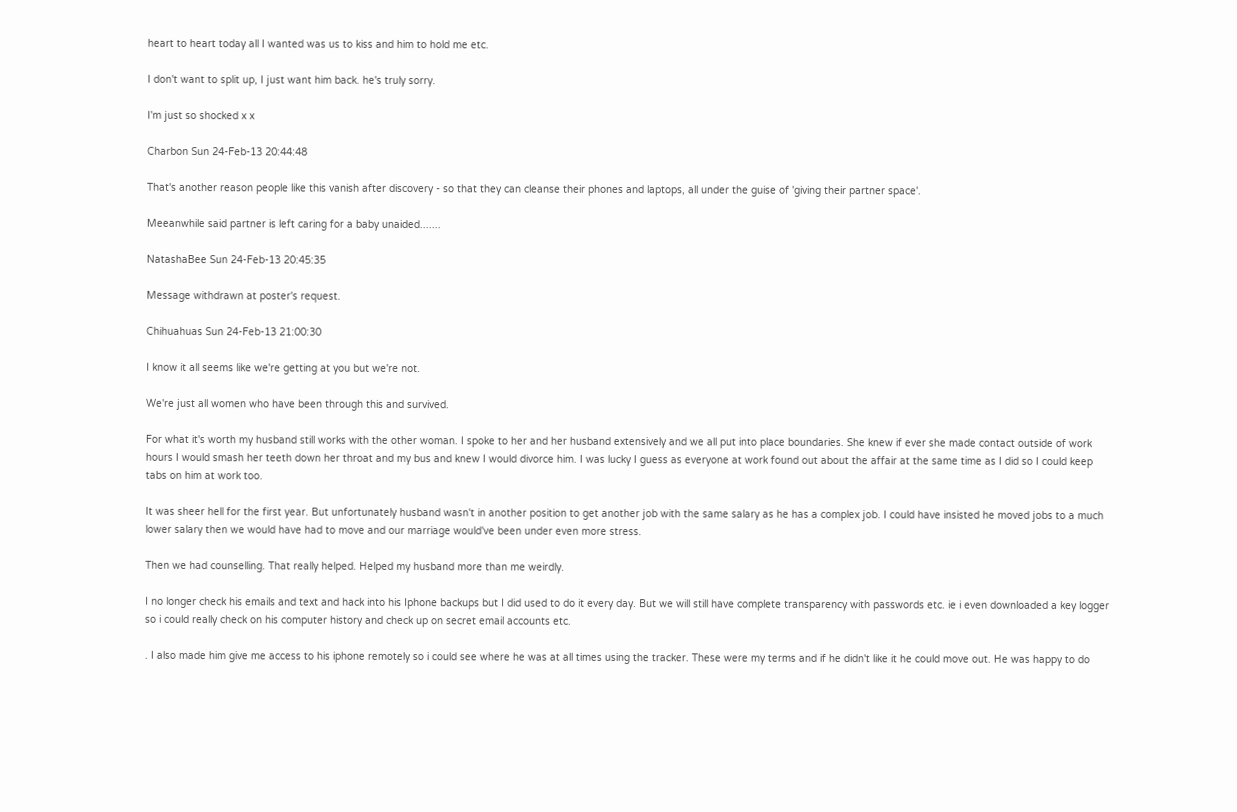heart to heart today all I wanted was us to kiss and him to hold me etc.

I don't want to split up, I just want him back. he's truly sorry.

I'm just so shocked x x

Charbon Sun 24-Feb-13 20:44:48

That's another reason people like this vanish after discovery - so that they can cleanse their phones and laptops, all under the guise of 'giving their partner space'.

Meeanwhile said partner is left caring for a baby unaided.......

NatashaBee Sun 24-Feb-13 20:45:35

Message withdrawn at poster's request.

Chihuahuas Sun 24-Feb-13 21:00:30

I know it all seems like we're getting at you but we're not.

We're just all women who have been through this and survived.

For what it's worth my husband still works with the other woman. I spoke to her and her husband extensively and we all put into place boundaries. She knew if ever she made contact outside of work hours I would smash her teeth down her throat and my bus and knew I would divorce him. I was lucky I guess as everyone at work found out about the affair at the same time as I did so I could keep tabs on him at work too.

It was sheer hell for the first year. But unfortunately husband wasn't in another position to get another job with the same salary as he has a complex job. I could have insisted he moved jobs to a much lower salary then we would have had to move and our marriage would've been under even more stress.

Then we had counselling. That really helped. Helped my husband more than me weirdly.

I no longer check his emails and text and hack into his Iphone backups but I did used to do it every day. But we will still have complete transparency with passwords etc. ie i even downloaded a key logger so i could really check on his computer history and check up on secret email accounts etc.

. I also made him give me access to his iphone remotely so i could see where he was at all times using the tracker. These were my terms and if he didn't like it he could move out. He was happy to do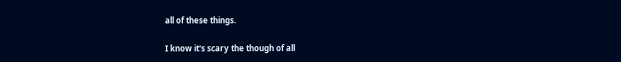all of these things.

I know it's scary the though of all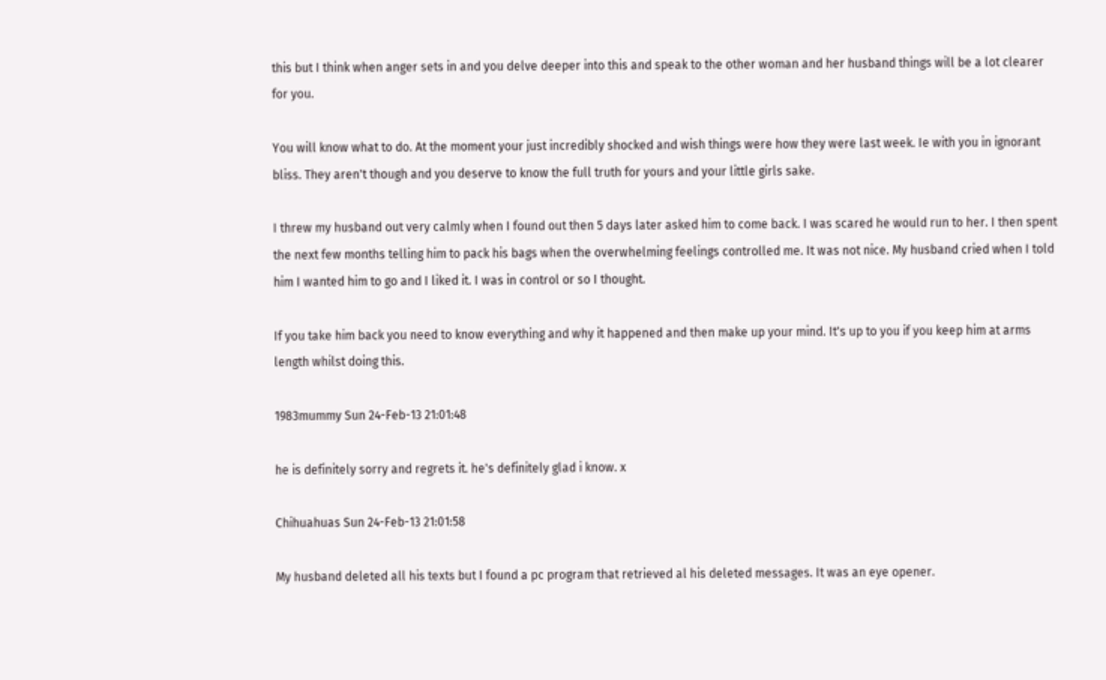this but I think when anger sets in and you delve deeper into this and speak to the other woman and her husband things will be a lot clearer for you.

You will know what to do. At the moment your just incredibly shocked and wish things were how they were last week. Ie with you in ignorant bliss. They aren't though and you deserve to know the full truth for yours and your little girls sake.

I threw my husband out very calmly when I found out then 5 days later asked him to come back. I was scared he would run to her. I then spent the next few months telling him to pack his bags when the overwhelming feelings controlled me. It was not nice. My husband cried when I told him I wanted him to go and I liked it. I was in control or so I thought.

If you take him back you need to know everything and why it happened and then make up your mind. It's up to you if you keep him at arms length whilst doing this.

1983mummy Sun 24-Feb-13 21:01:48

he is definitely sorry and regrets it. he's definitely glad i know. x

Chihuahuas Sun 24-Feb-13 21:01:58

My husband deleted all his texts but I found a pc program that retrieved al his deleted messages. It was an eye opener.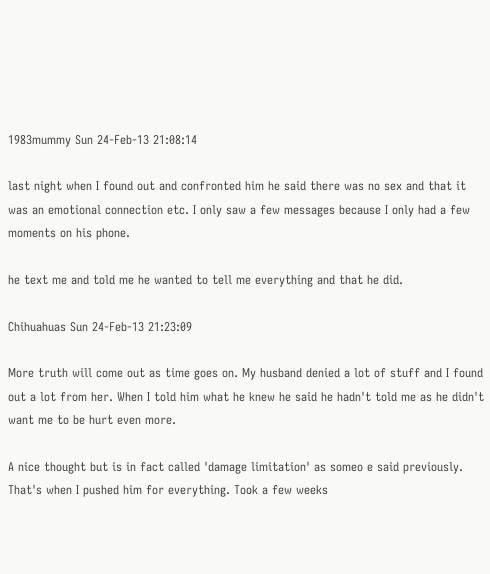1983mummy Sun 24-Feb-13 21:08:14

last night when I found out and confronted him he said there was no sex and that it was an emotional connection etc. I only saw a few messages because I only had a few moments on his phone.

he text me and told me he wanted to tell me everything and that he did.

Chihuahuas Sun 24-Feb-13 21:23:09

More truth will come out as time goes on. My husband denied a lot of stuff and I found out a lot from her. When I told him what he knew he said he hadn't told me as he didn't want me to be hurt even more.

A nice thought but is in fact called 'damage limitation' as someo e said previously. That's when I pushed him for everything. Took a few weeks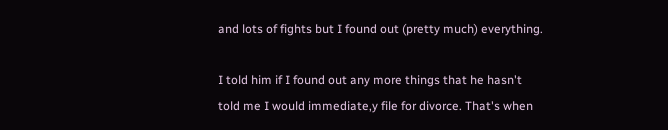and lots of fights but I found out (pretty much) everything.

I told him if I found out any more things that he hasn't told me I would immediate,y file for divorce. That's when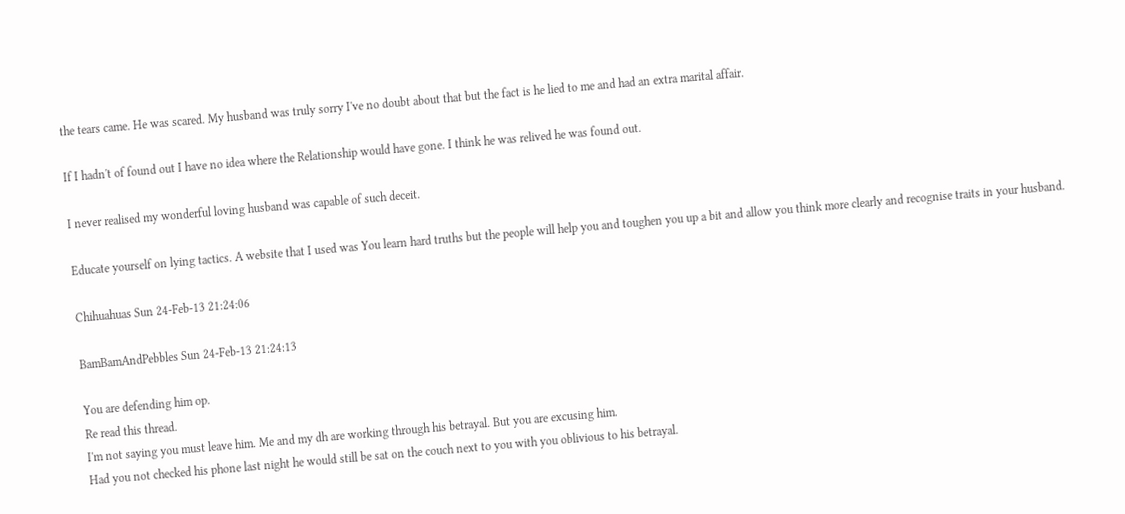the tears came. He was scared. My husband was truly sorry I've no doubt about that but the fact is he lied to me and had an extra marital affair.

If I hadn't of found out I have no idea where the Relationship would have gone. I think he was relived he was found out.

I never realised my wonderful loving husband was capable of such deceit.

Educate yourself on lying tactics. A website that I used was You learn hard truths but the people will help you and toughen you up a bit and allow you think more clearly and recognise traits in your husband.

Chihuahuas Sun 24-Feb-13 21:24:06

BamBamAndPebbles Sun 24-Feb-13 21:24:13

You are defending him op.
Re read this thread.
I'm not saying you must leave him. Me and my dh are working through his betrayal. But you are excusing him.
Had you not checked his phone last night he would still be sat on the couch next to you with you oblivious to his betrayal.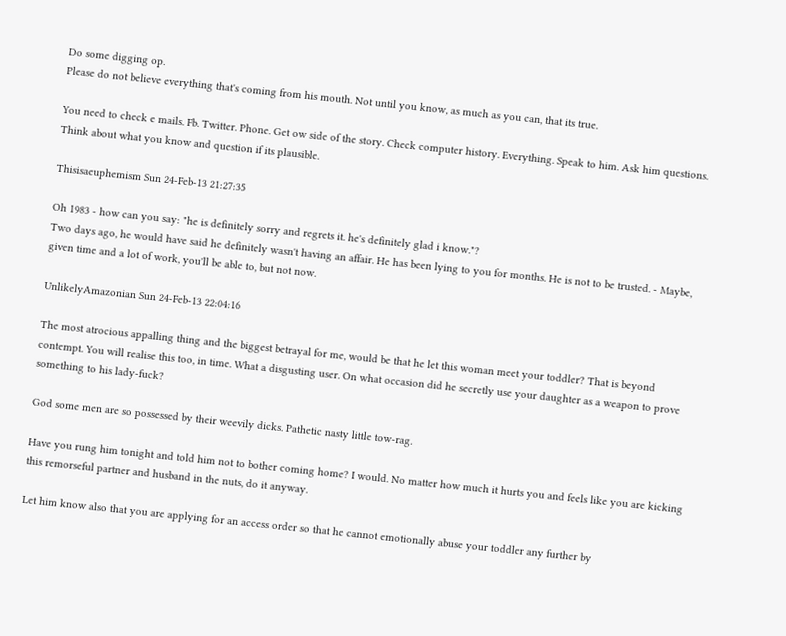Do some digging op.
Please do not believe everything that's coming from his mouth. Not until you know, as much as you can, that its true.

You need to check e mails. Fb. Twitter. Phone. Get ow side of the story. Check computer history. Everything. Speak to him. Ask him questions. Think about what you know and question if its plausible.

Thisisaeuphemism Sun 24-Feb-13 21:27:35

Oh 1983 - how can you say: "he is definitely sorry and regrets it. he's definitely glad i know."?
Two days ago, he would have said he definitely wasn't having an affair. He has been lying to you for months. He is not to be trusted. - Maybe, given time and a lot of work, you'll be able to, but not now.

UnlikelyAmazonian Sun 24-Feb-13 22:04:16

The most atrocious appalling thing and the biggest betrayal for me, would be that he let this woman meet your toddler? That is beyond contempt. You will realise this too, in time. What a disgusting user. On what occasion did he secretly use your daughter as a weapon to prove something to his lady-fuck?

God some men are so possessed by their weevily dicks. Pathetic nasty little tow-rag.

Have you rung him tonight and told him not to bother coming home? I would. No matter how much it hurts you and feels like you are kicking this remorseful partner and husband in the nuts, do it anyway.

Let him know also that you are applying for an access order so that he cannot emotionally abuse your toddler any further by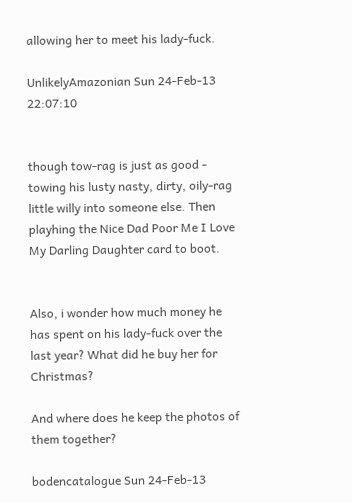allowing her to meet his lady-fuck.

UnlikelyAmazonian Sun 24-Feb-13 22:07:10


though tow-rag is just as good - towing his lusty nasty, dirty, oily-rag little willy into someone else. Then playhing the Nice Dad Poor Me I Love My Darling Daughter card to boot.


Also, i wonder how much money he has spent on his lady-fuck over the last year? What did he buy her for Christmas?

And where does he keep the photos of them together?

bodencatalogue Sun 24-Feb-13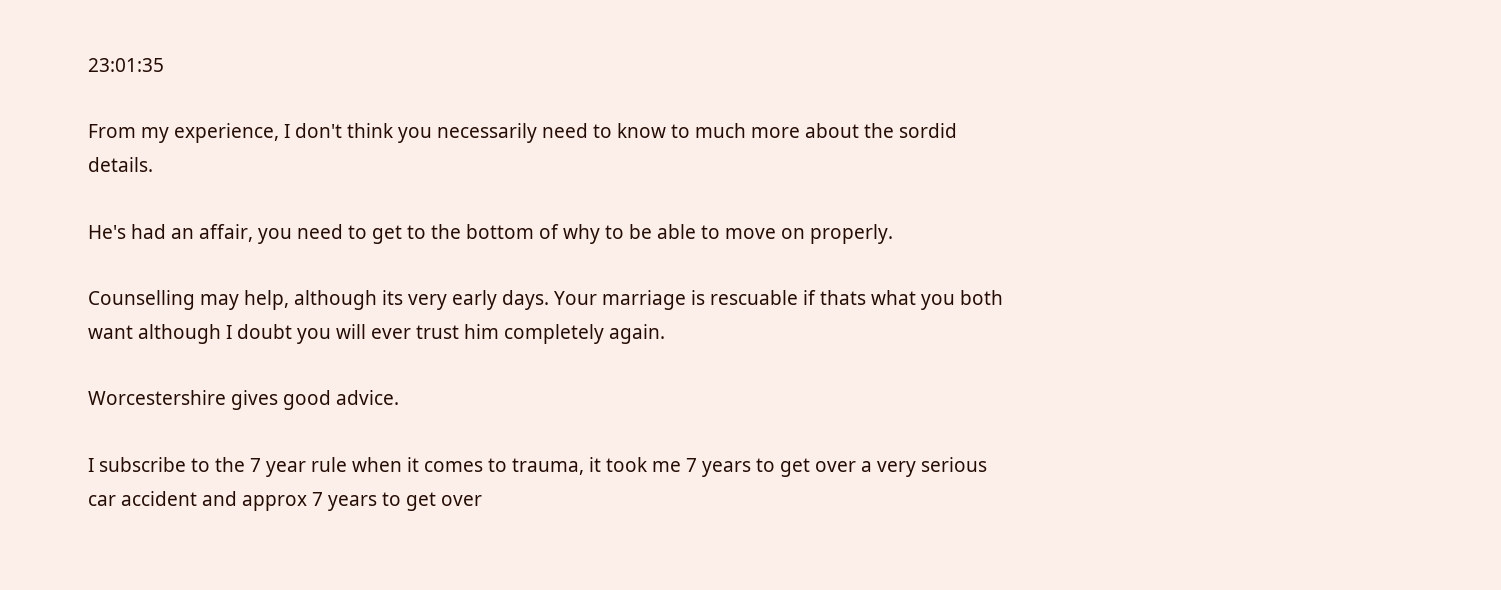23:01:35

From my experience, I don't think you necessarily need to know to much more about the sordid details.

He's had an affair, you need to get to the bottom of why to be able to move on properly.

Counselling may help, although its very early days. Your marriage is rescuable if thats what you both want although I doubt you will ever trust him completely again.

Worcestershire gives good advice.

I subscribe to the 7 year rule when it comes to trauma, it took me 7 years to get over a very serious car accident and approx 7 years to get over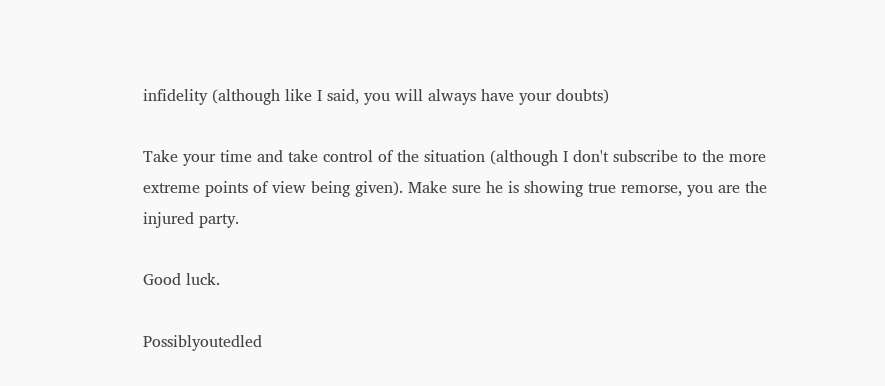infidelity (although like I said, you will always have your doubts)

Take your time and take control of the situation (although I don't subscribe to the more extreme points of view being given). Make sure he is showing true remorse, you are the injured party.

Good luck.

Possiblyoutedled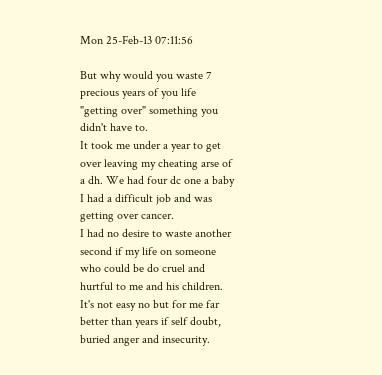Mon 25-Feb-13 07:11:56

But why would you waste 7 precious years of you life "getting over" something you didn't have to.
It took me under a year to get over leaving my cheating arse of a dh. We had four dc one a baby I had a difficult job and was getting over cancer.
I had no desire to waste another second if my life on someone who could be do cruel and hurtful to me and his children.
It's not easy no but for me far better than years if self doubt, buried anger and insecurity.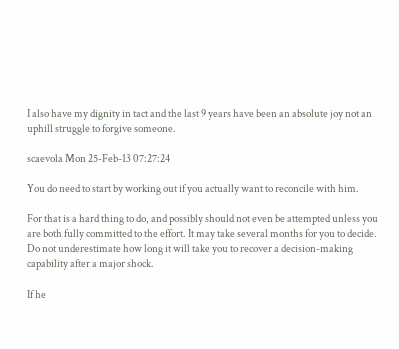I also have my dignity in tact and the last 9 years have been an absolute joy not an uphill struggle to forgive someone.

scaevola Mon 25-Feb-13 07:27:24

You do need to start by working out if you actually want to reconcile with him.

For that is a hard thing to do, and possibly should not even be attempted unless you are both fully committed to the effort. It may take several months for you to decide. Do not underestimate how long it will take you to recover a decision-making capability after a major shock.

If he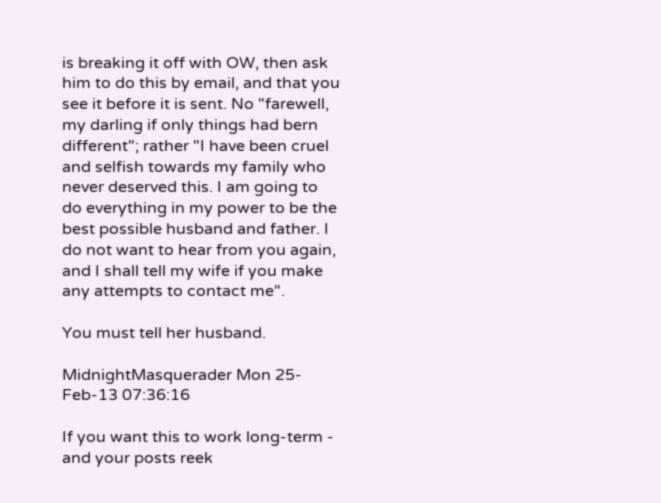is breaking it off with OW, then ask him to do this by email, and that you see it before it is sent. No "farewell, my darling if only things had bern different"; rather "I have been cruel and selfish towards my family who never deserved this. I am going to do everything in my power to be the best possible husband and father. I do not want to hear from you again, and I shall tell my wife if you make any attempts to contact me".

You must tell her husband.

MidnightMasquerader Mon 25-Feb-13 07:36:16

If you want this to work long-term - and your posts reek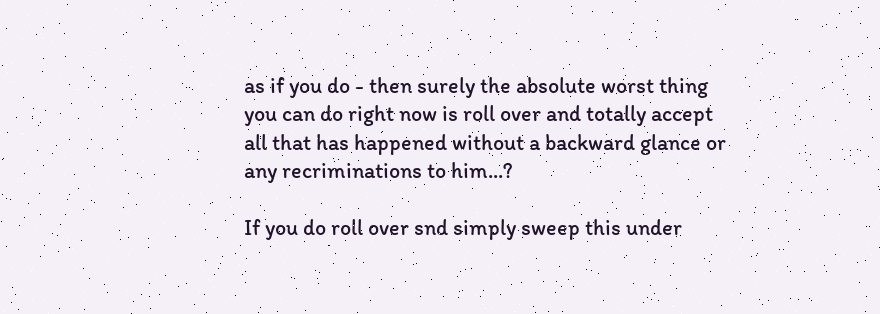as if you do - then surely the absolute worst thing you can do right now is roll over and totally accept all that has happened without a backward glance or any recriminations to him...?

If you do roll over snd simply sweep this under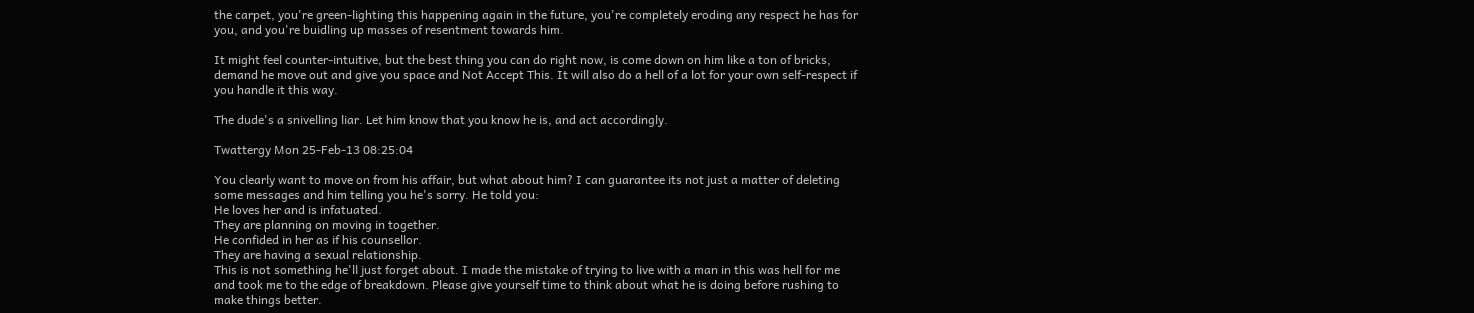the carpet, you're green-lighting this happening again in the future, you're completely eroding any respect he has for you, and you're buidling up masses of resentment towards him.

It might feel counter-intuitive, but the best thing you can do right now, is come down on him like a ton of bricks, demand he move out and give you space and Not Accept This. It will also do a hell of a lot for your own self-respect if you handle it this way.

The dude's a snivelling liar. Let him know that you know he is, and act accordingly.

Twattergy Mon 25-Feb-13 08:25:04

You clearly want to move on from his affair, but what about him? I can guarantee its not just a matter of deleting some messages and him telling you he's sorry. He told you:
He loves her and is infatuated.
They are planning on moving in together.
He confided in her as if his counsellor.
They are having a sexual relationship.
This is not something he'll just forget about. I made the mistake of trying to live with a man in this was hell for me and took me to the edge of breakdown. Please give yourself time to think about what he is doing before rushing to make things better.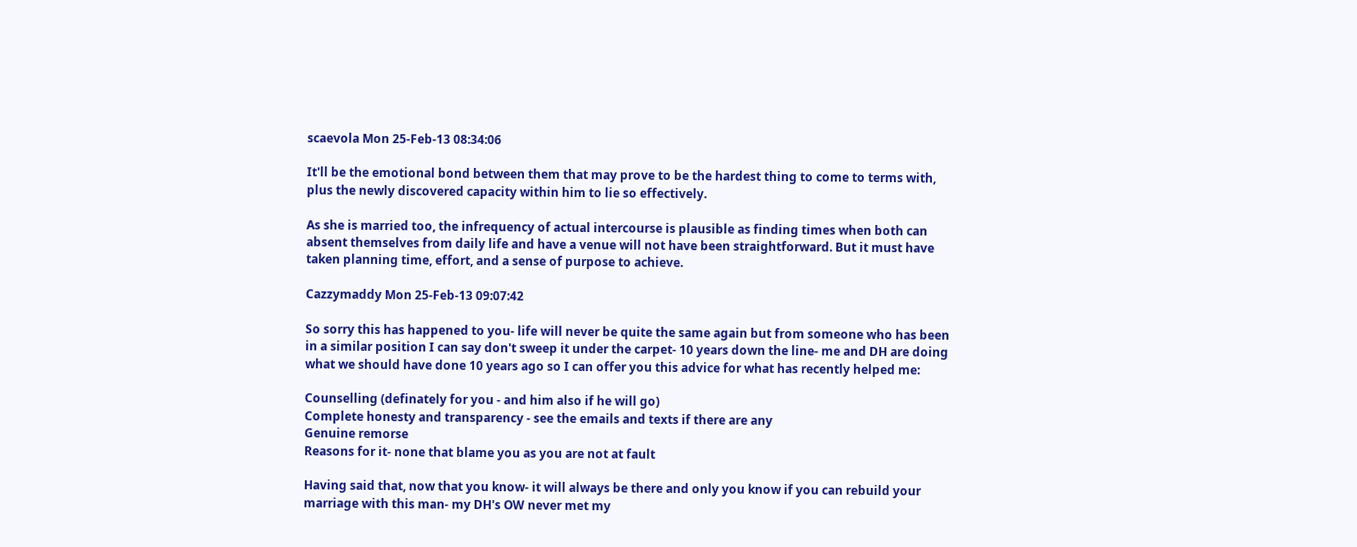scaevola Mon 25-Feb-13 08:34:06

It'll be the emotional bond between them that may prove to be the hardest thing to come to terms with, plus the newly discovered capacity within him to lie so effectively.

As she is married too, the infrequency of actual intercourse is plausible as finding times when both can absent themselves from daily life and have a venue will not have been straightforward. But it must have taken planning time, effort, and a sense of purpose to achieve.

Cazzymaddy Mon 25-Feb-13 09:07:42

So sorry this has happened to you- life will never be quite the same again but from someone who has been in a similar position I can say don't sweep it under the carpet- 10 years down the line- me and DH are doing what we should have done 10 years ago so I can offer you this advice for what has recently helped me:

Counselling (definately for you - and him also if he will go)
Complete honesty and transparency - see the emails and texts if there are any
Genuine remorse
Reasons for it- none that blame you as you are not at fault

Having said that, now that you know- it will always be there and only you know if you can rebuild your marriage with this man- my DH's OW never met my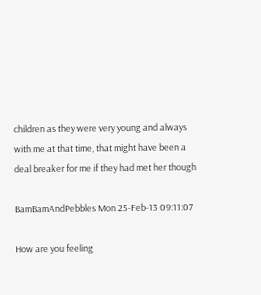children as they were very young and always with me at that time, that might have been a deal breaker for me if they had met her though

BamBamAndPebbles Mon 25-Feb-13 09:11:07

How are you feeling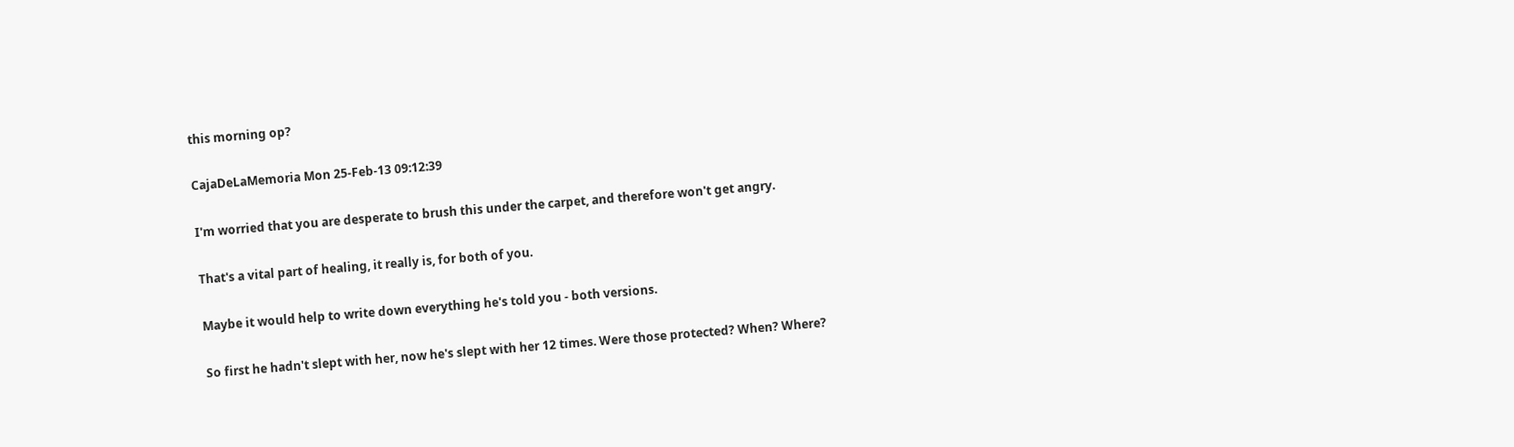this morning op?

CajaDeLaMemoria Mon 25-Feb-13 09:12:39

I'm worried that you are desperate to brush this under the carpet, and therefore won't get angry.

That's a vital part of healing, it really is, for both of you.

Maybe it would help to write down everything he's told you - both versions.

So first he hadn't slept with her, now he's slept with her 12 times. Were those protected? When? Where?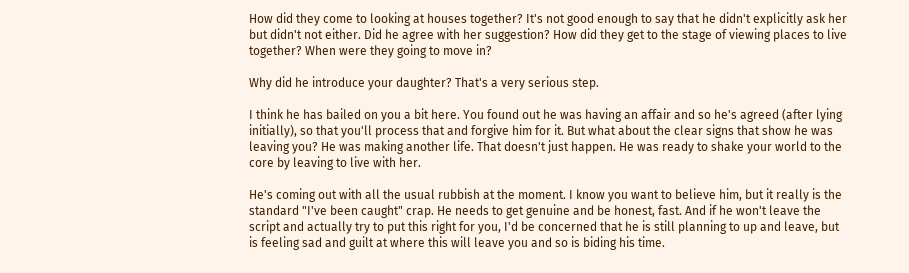How did they come to looking at houses together? It's not good enough to say that he didn't explicitly ask her but didn't not either. Did he agree with her suggestion? How did they get to the stage of viewing places to live together? When were they going to move in?

Why did he introduce your daughter? That's a very serious step.

I think he has bailed on you a bit here. You found out he was having an affair and so he's agreed (after lying initially), so that you'll process that and forgive him for it. But what about the clear signs that show he was leaving you? He was making another life. That doesn't just happen. He was ready to shake your world to the core by leaving to live with her.

He's coming out with all the usual rubbish at the moment. I know you want to believe him, but it really is the standard "I've been caught" crap. He needs to get genuine and be honest, fast. And if he won't leave the script and actually try to put this right for you, I'd be concerned that he is still planning to up and leave, but is feeling sad and guilt at where this will leave you and so is biding his time.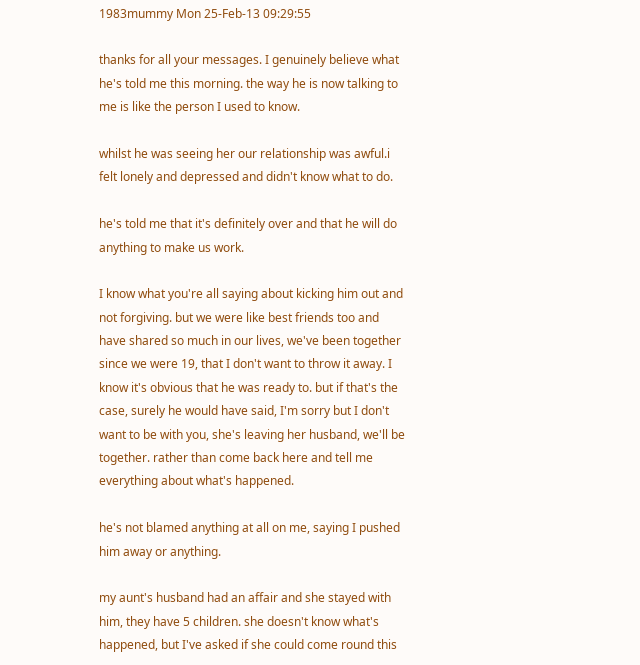1983mummy Mon 25-Feb-13 09:29:55

thanks for all your messages. I genuinely believe what he's told me this morning. the way he is now talking to me is like the person I used to know.

whilst he was seeing her our relationship was awful.i felt lonely and depressed and didn't know what to do.

he's told me that it's definitely over and that he will do anything to make us work.

I know what you're all saying about kicking him out and not forgiving. but we were like best friends too and have shared so much in our lives, we've been together since we were 19, that I don't want to throw it away. I know it's obvious that he was ready to. but if that's the case, surely he would have said, I'm sorry but I don't want to be with you, she's leaving her husband, we'll be together. rather than come back here and tell me everything about what's happened.

he's not blamed anything at all on me, saying I pushed him away or anything.

my aunt's husband had an affair and she stayed with him, they have 5 children. she doesn't know what's happened, but I've asked if she could come round this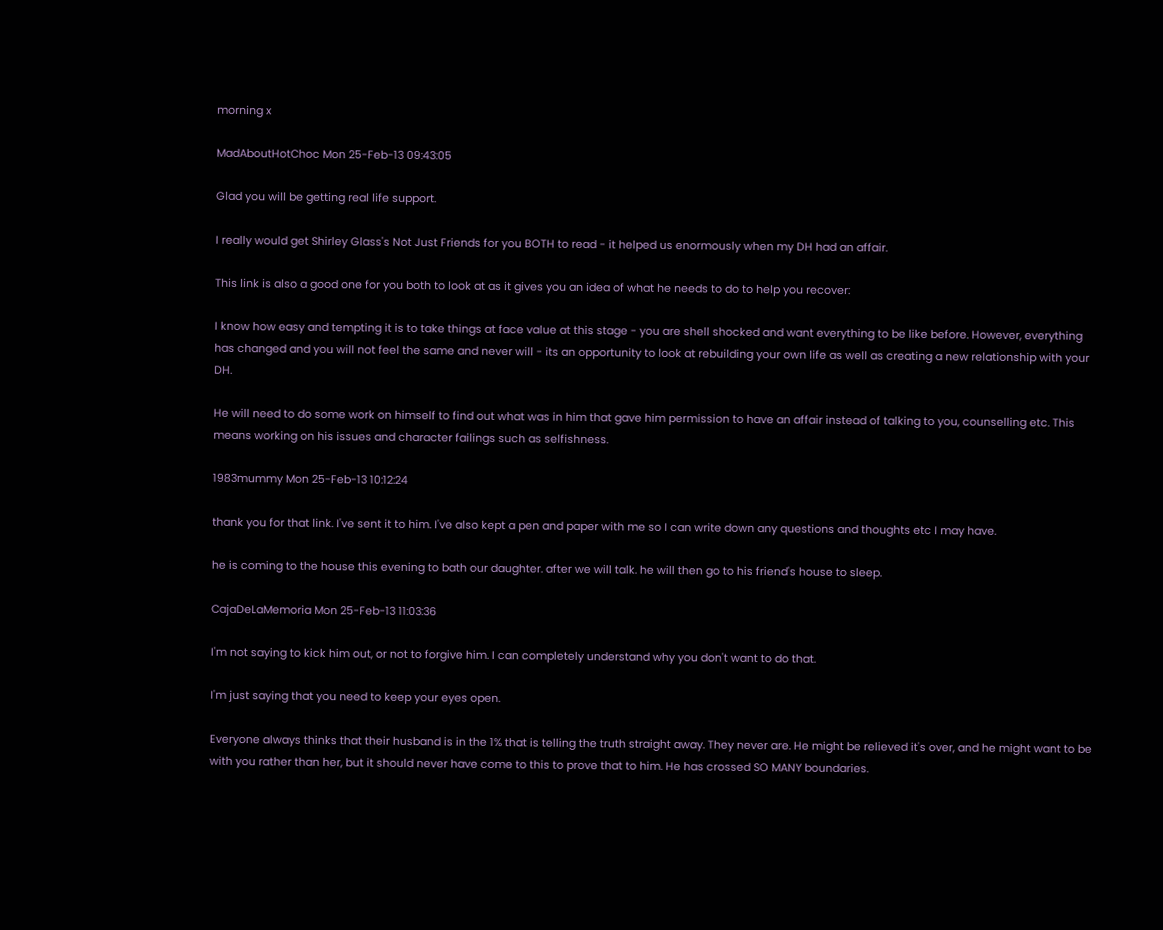morning x

MadAboutHotChoc Mon 25-Feb-13 09:43:05

Glad you will be getting real life support.

I really would get Shirley Glass's Not Just Friends for you BOTH to read - it helped us enormously when my DH had an affair.

This link is also a good one for you both to look at as it gives you an idea of what he needs to do to help you recover:

I know how easy and tempting it is to take things at face value at this stage - you are shell shocked and want everything to be like before. However, everything has changed and you will not feel the same and never will - its an opportunity to look at rebuilding your own life as well as creating a new relationship with your DH.

He will need to do some work on himself to find out what was in him that gave him permission to have an affair instead of talking to you, counselling etc. This means working on his issues and character failings such as selfishness.

1983mummy Mon 25-Feb-13 10:12:24

thank you for that link. I've sent it to him. I've also kept a pen and paper with me so I can write down any questions and thoughts etc I may have.

he is coming to the house this evening to bath our daughter. after we will talk. he will then go to his friend's house to sleep.

CajaDeLaMemoria Mon 25-Feb-13 11:03:36

I'm not saying to kick him out, or not to forgive him. I can completely understand why you don't want to do that.

I'm just saying that you need to keep your eyes open.

Everyone always thinks that their husband is in the 1% that is telling the truth straight away. They never are. He might be relieved it's over, and he might want to be with you rather than her, but it should never have come to this to prove that to him. He has crossed SO MANY boundaries.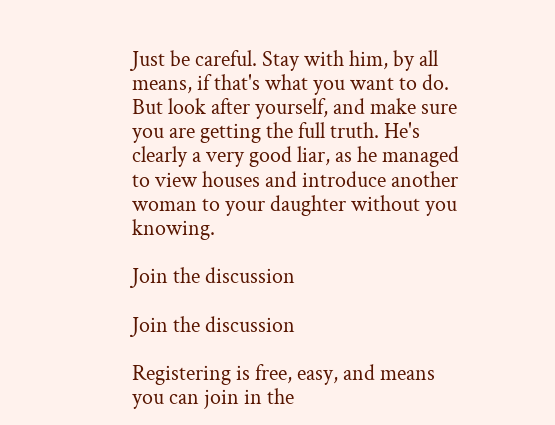Just be careful. Stay with him, by all means, if that's what you want to do. But look after yourself, and make sure you are getting the full truth. He's clearly a very good liar, as he managed to view houses and introduce another woman to your daughter without you knowing.

Join the discussion

Join the discussion

Registering is free, easy, and means you can join in the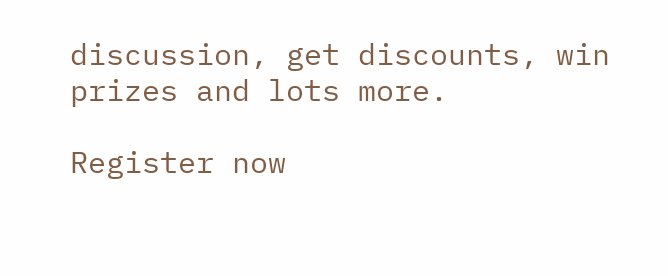discussion, get discounts, win prizes and lots more.

Register now